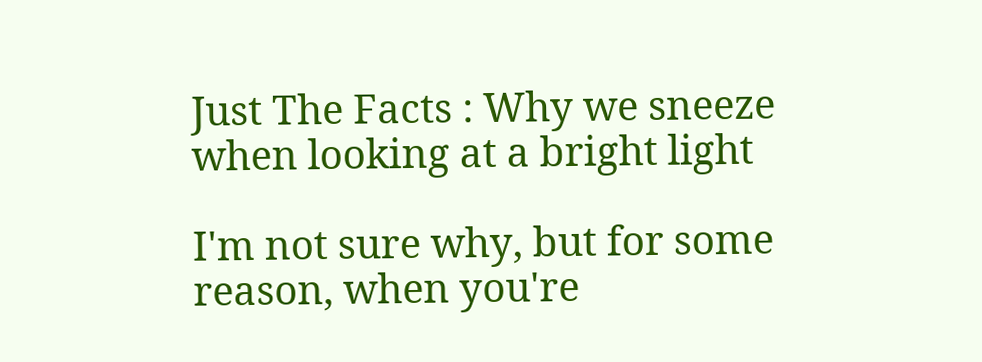Just The Facts : Why we sneeze when looking at a bright light

I'm not sure why, but for some reason, when you're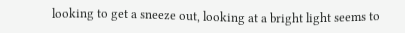looking to get a sneeze out, looking at a bright light seems to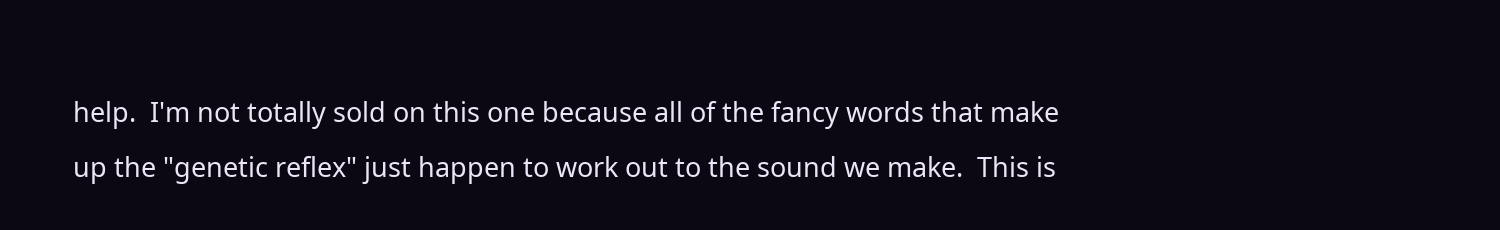help.  I'm not totally sold on this one because all of the fancy words that make up the "genetic reflex" just happen to work out to the sound we make.  This is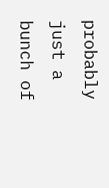probably just a bunch of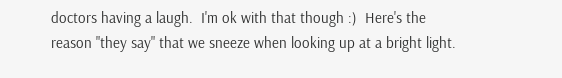doctors having a laugh.  I'm ok with that though :)  Here's the reason "they say" that we sneeze when looking up at a bright light.